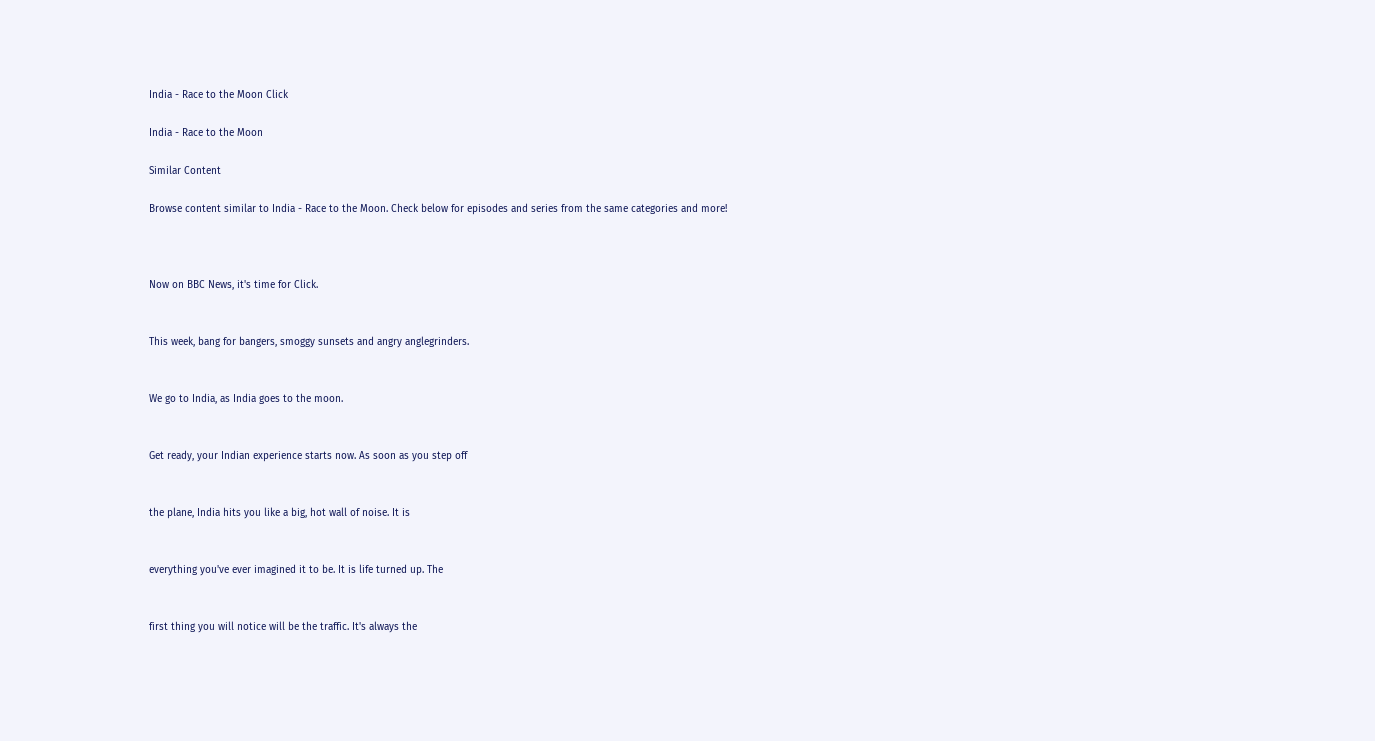India - Race to the Moon Click

India - Race to the Moon

Similar Content

Browse content similar to India - Race to the Moon. Check below for episodes and series from the same categories and more!



Now on BBC News, it's time for Click.


This week, bang for bangers, smoggy sunsets and angry anglegrinders.


We go to India, as India goes to the moon.


Get ready, your Indian experience starts now. As soon as you step off


the plane, India hits you like a big, hot wall of noise. It is


everything you've ever imagined it to be. It is life turned up. The


first thing you will notice will be the traffic. It's always the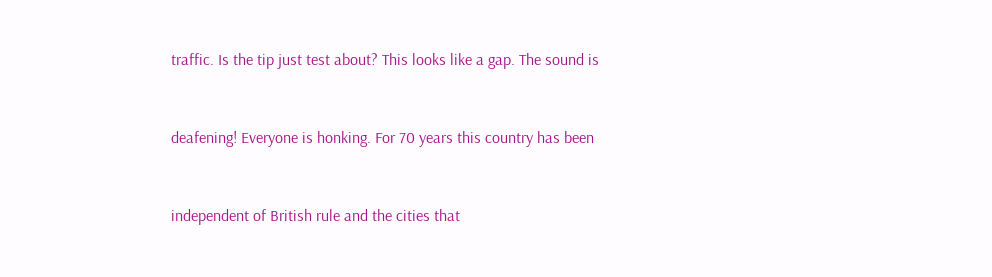traffic. Is the tip just test about? This looks like a gap. The sound is


deafening! Everyone is honking. For 70 years this country has been


independent of British rule and the cities that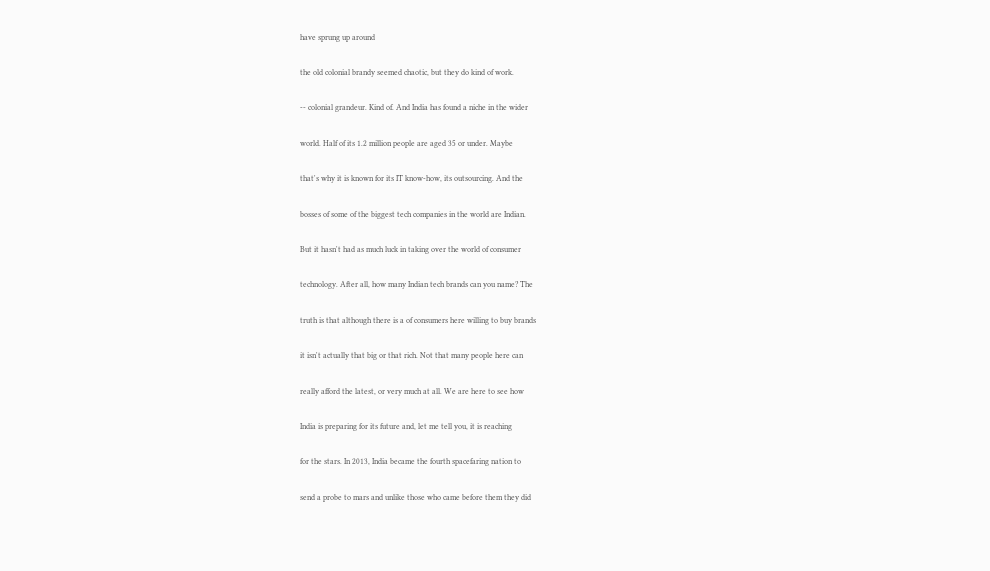have sprung up around


the old colonial brandy seemed chaotic, but they do kind of work.


-- colonial grandeur. Kind of. And India has found a niche in the wider


world. Half of its 1.2 million people are aged 35 or under. Maybe


that's why it is known for its IT know-how, its outsourcing. And the


bosses of some of the biggest tech companies in the world are Indian.


But it hasn't had as much luck in taking over the world of consumer


technology. After all, how many Indian tech brands can you name? The


truth is that although there is a of consumers here willing to buy brands


it isn't actually that big or that rich. Not that many people here can


really afford the latest, or very much at all. We are here to see how


India is preparing for its future and, let me tell you, it is reaching


for the stars. In 2013, India became the fourth spacefaring nation to


send a probe to mars and unlike those who came before them they did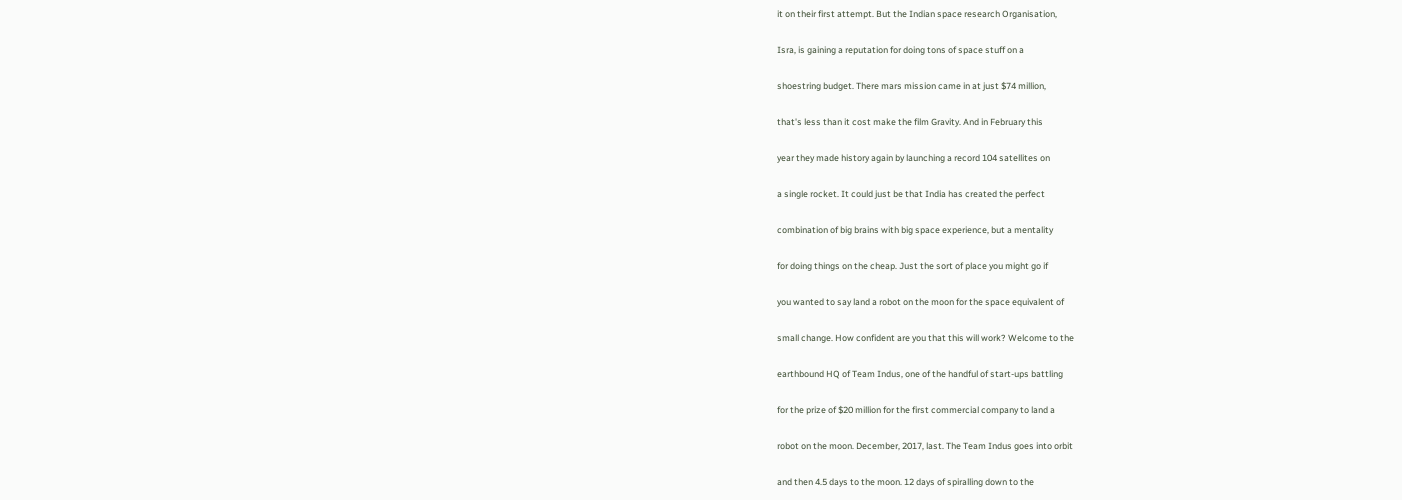it on their first attempt. But the Indian space research Organisation,


Isra, is gaining a reputation for doing tons of space stuff on a


shoestring budget. There mars mission came in at just $74 million,


that's less than it cost make the film Gravity. And in February this


year they made history again by launching a record 104 satellites on


a single rocket. It could just be that India has created the perfect


combination of big brains with big space experience, but a mentality


for doing things on the cheap. Just the sort of place you might go if


you wanted to say land a robot on the moon for the space equivalent of


small change. How confident are you that this will work? Welcome to the


earthbound HQ of Team Indus, one of the handful of start-ups battling


for the prize of $20 million for the first commercial company to land a


robot on the moon. December, 2017, last. The Team Indus goes into orbit


and then 4.5 days to the moon. 12 days of spiralling down to the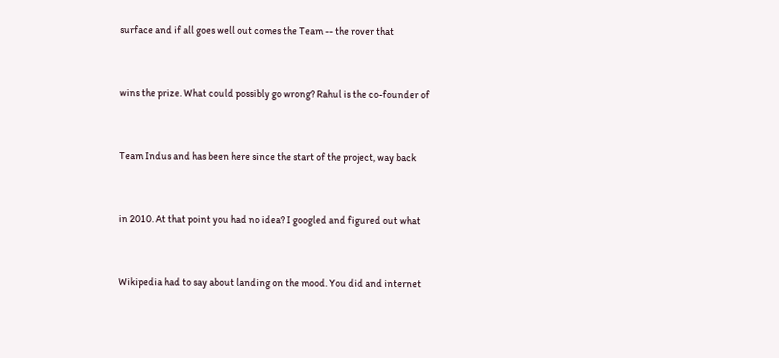surface and if all goes well out comes the Team -- the rover that


wins the prize. What could possibly go wrong? Rahul is the co-founder of


Team Indus and has been here since the start of the project, way back


in 2010. At that point you had no idea? I googled and figured out what


Wikipedia had to say about landing on the mood. You did and internet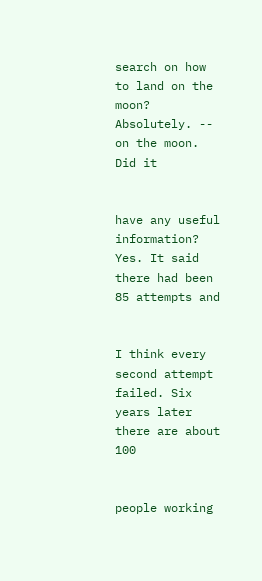search on how to land on the moon? Absolutely. -- on the moon. Did it


have any useful information? Yes. It said there had been 85 attempts and


I think every second attempt failed. Six years later there are about 100


people working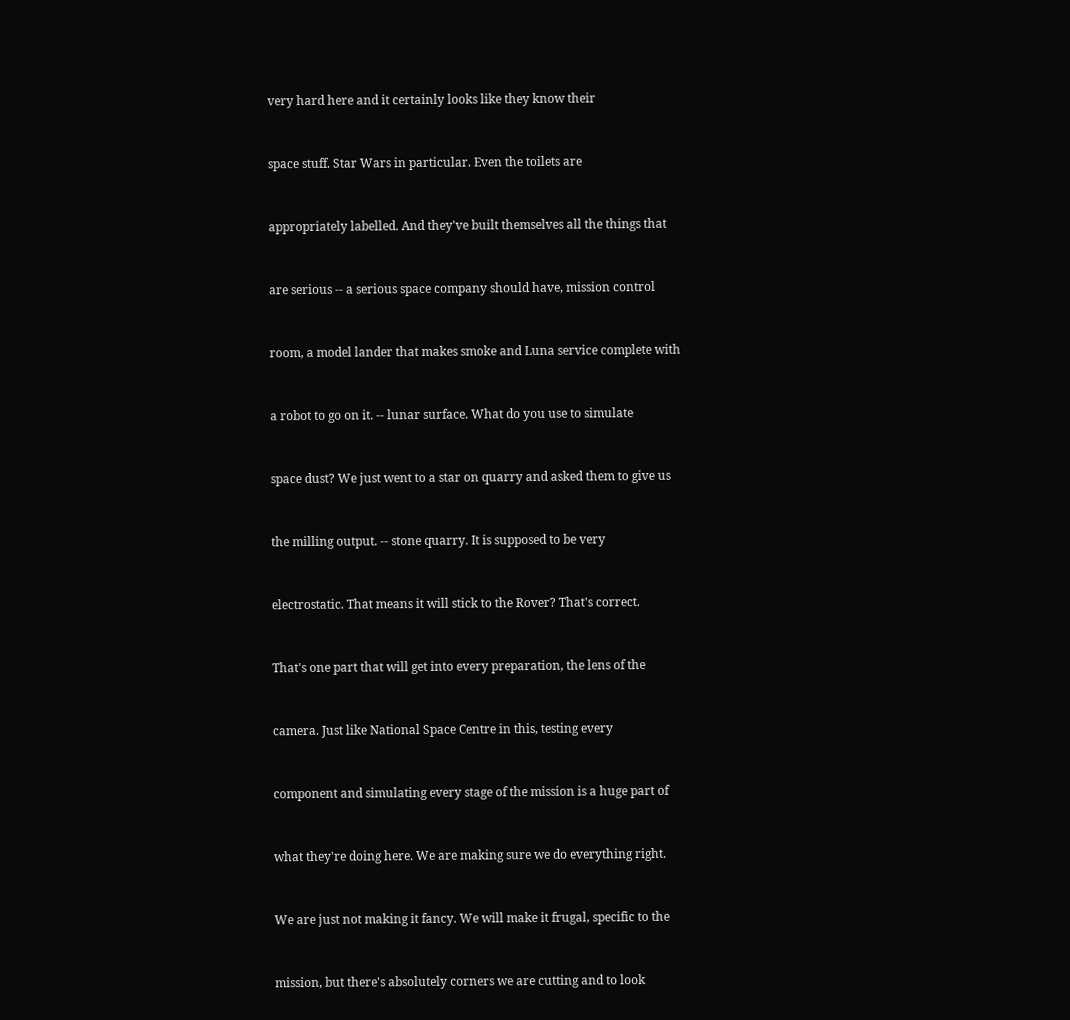very hard here and it certainly looks like they know their


space stuff. Star Wars in particular. Even the toilets are


appropriately labelled. And they've built themselves all the things that


are serious -- a serious space company should have, mission control


room, a model lander that makes smoke and Luna service complete with


a robot to go on it. -- lunar surface. What do you use to simulate


space dust? We just went to a star on quarry and asked them to give us


the milling output. -- stone quarry. It is supposed to be very


electrostatic. That means it will stick to the Rover? That's correct.


That's one part that will get into every preparation, the lens of the


camera. Just like National Space Centre in this, testing every


component and simulating every stage of the mission is a huge part of


what they're doing here. We are making sure we do everything right.


We are just not making it fancy. We will make it frugal, specific to the


mission, but there's absolutely corners we are cutting and to look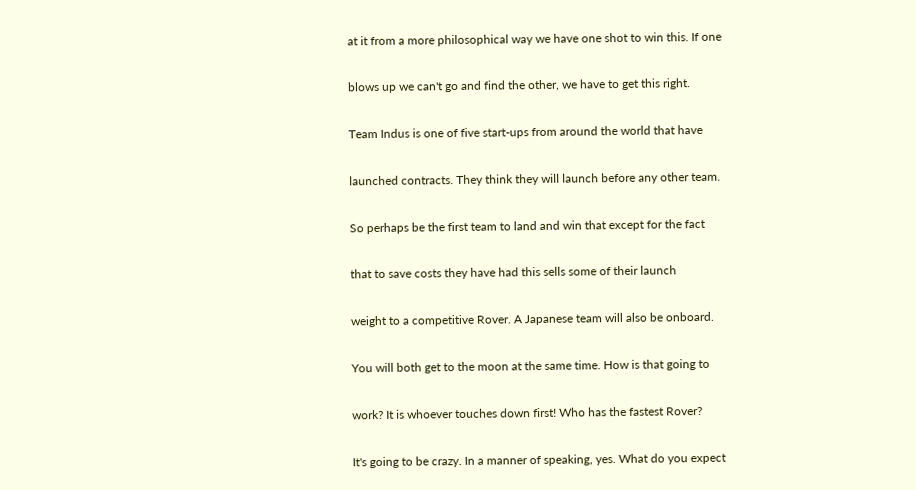at it from a more philosophical way we have one shot to win this. If one


blows up we can't go and find the other, we have to get this right.


Team Indus is one of five start-ups from around the world that have


launched contracts. They think they will launch before any other team.


So perhaps be the first team to land and win that except for the fact


that to save costs they have had this sells some of their launch


weight to a competitive Rover. A Japanese team will also be onboard.


You will both get to the moon at the same time. How is that going to


work? It is whoever touches down first! Who has the fastest Rover?


It's going to be crazy. In a manner of speaking, yes. What do you expect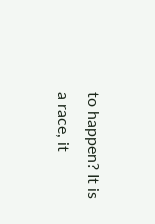to happen? It is a race, it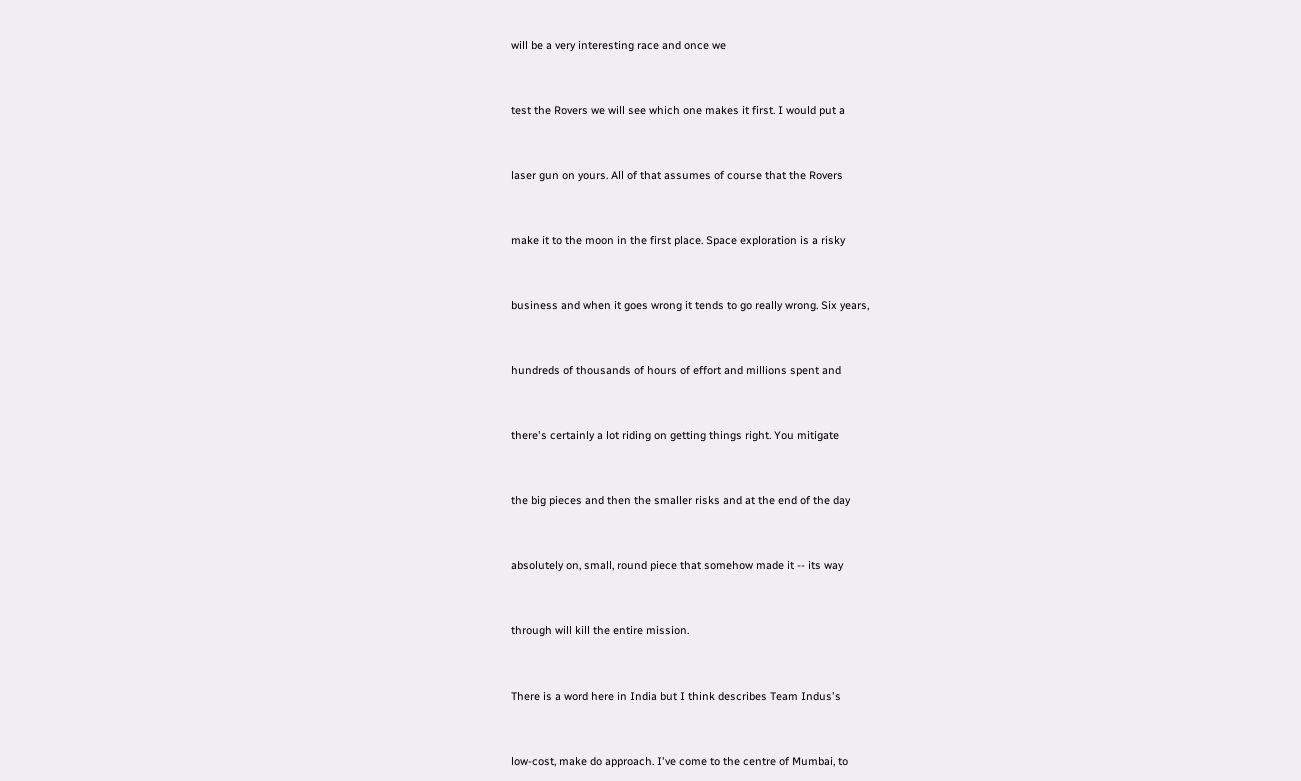will be a very interesting race and once we


test the Rovers we will see which one makes it first. I would put a


laser gun on yours. All of that assumes of course that the Rovers


make it to the moon in the first place. Space exploration is a risky


business and when it goes wrong it tends to go really wrong. Six years,


hundreds of thousands of hours of effort and millions spent and


there's certainly a lot riding on getting things right. You mitigate


the big pieces and then the smaller risks and at the end of the day


absolutely on, small, round piece that somehow made it -- its way


through will kill the entire mission.


There is a word here in India but I think describes Team Indus's


low-cost, make do approach. I've come to the centre of Mumbai, to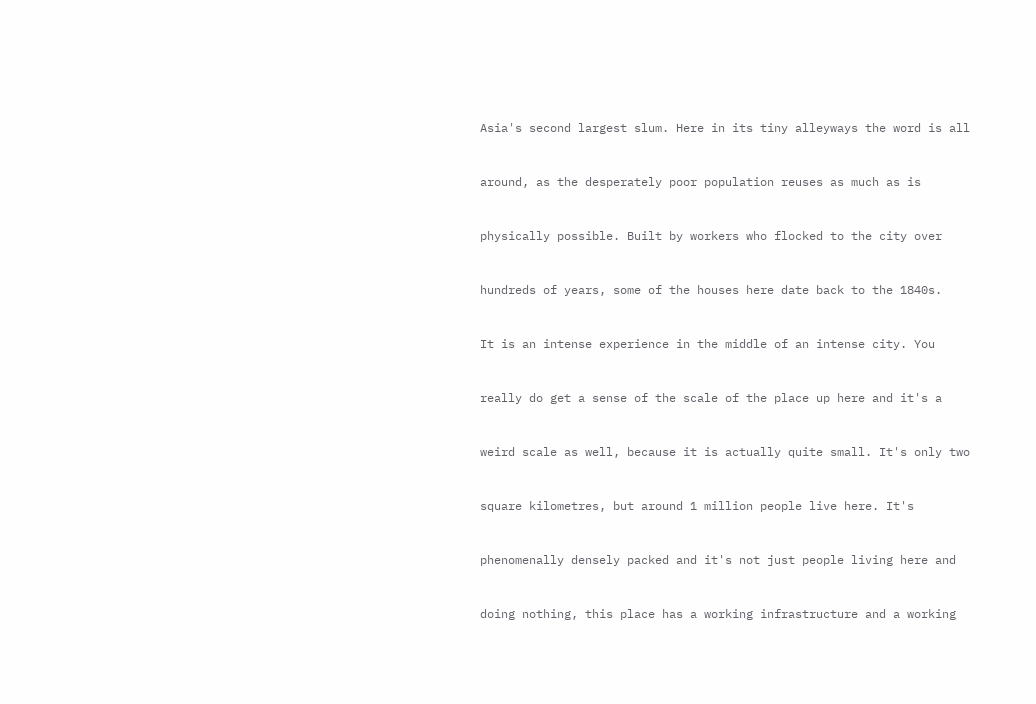Asia's second largest slum. Here in its tiny alleyways the word is all


around, as the desperately poor population reuses as much as is


physically possible. Built by workers who flocked to the city over


hundreds of years, some of the houses here date back to the 1840s.


It is an intense experience in the middle of an intense city. You


really do get a sense of the scale of the place up here and it's a


weird scale as well, because it is actually quite small. It's only two


square kilometres, but around 1 million people live here. It's


phenomenally densely packed and it's not just people living here and


doing nothing, this place has a working infrastructure and a working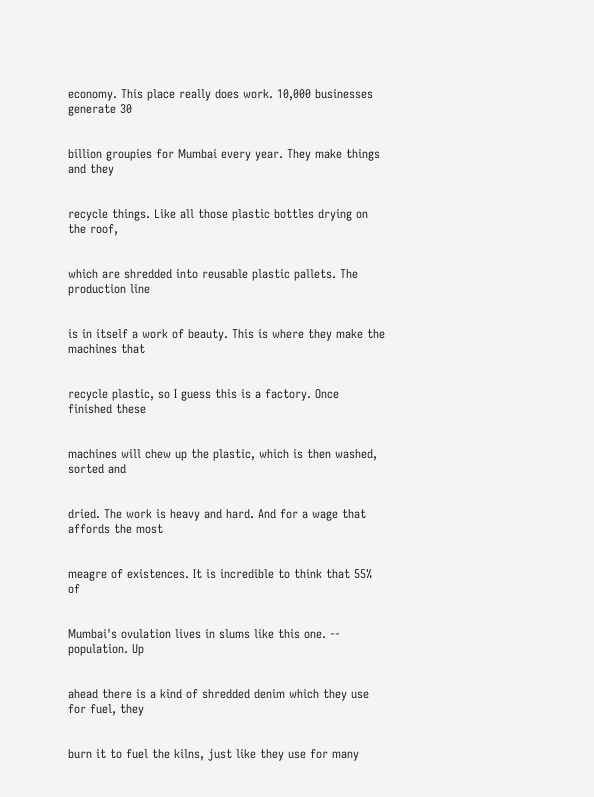economy. This place really does work. 10,000 businesses generate 30


billion groupies for Mumbai every year. They make things and they


recycle things. Like all those plastic bottles drying on the roof,


which are shredded into reusable plastic pallets. The production line


is in itself a work of beauty. This is where they make the machines that


recycle plastic, so I guess this is a factory. Once finished these


machines will chew up the plastic, which is then washed, sorted and


dried. The work is heavy and hard. And for a wage that affords the most


meagre of existences. It is incredible to think that 55% of


Mumbai's ovulation lives in slums like this one. -- population. Up


ahead there is a kind of shredded denim which they use for fuel, they


burn it to fuel the kilns, just like they use for many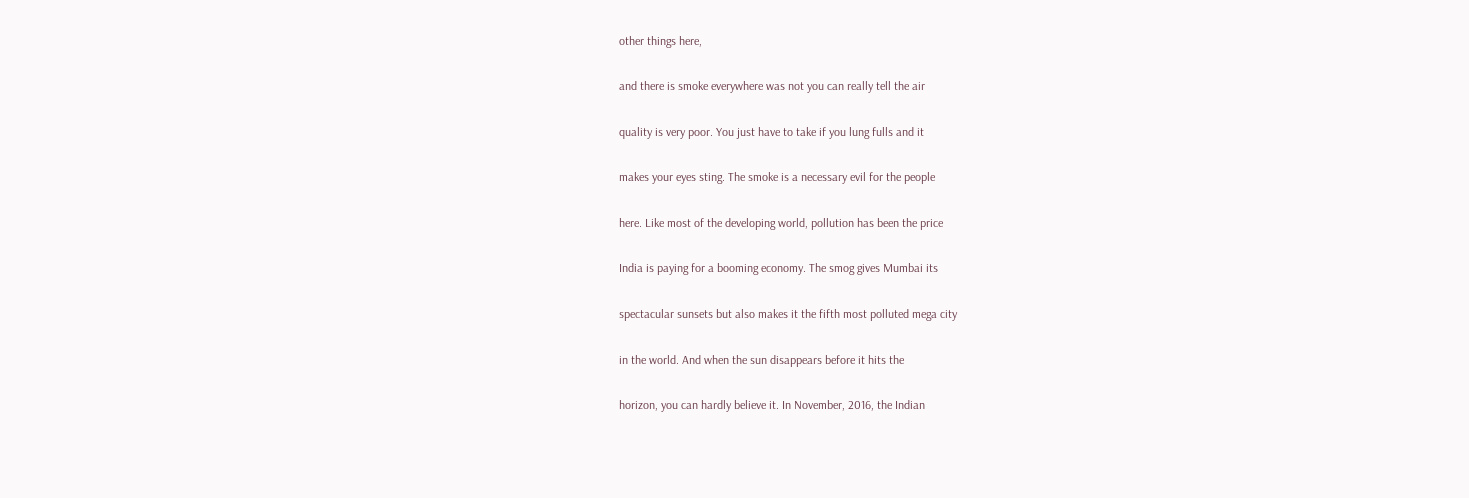other things here,


and there is smoke everywhere was not you can really tell the air


quality is very poor. You just have to take if you lung fulls and it


makes your eyes sting. The smoke is a necessary evil for the people


here. Like most of the developing world, pollution has been the price


India is paying for a booming economy. The smog gives Mumbai its


spectacular sunsets but also makes it the fifth most polluted mega city


in the world. And when the sun disappears before it hits the


horizon, you can hardly believe it. In November, 2016, the Indian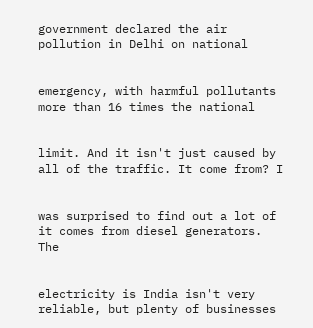government declared the air pollution in Delhi on national


emergency, with harmful pollutants more than 16 times the national


limit. And it isn't just caused by all of the traffic. It come from? I


was surprised to find out a lot of it comes from diesel generators. The


electricity is India isn't very reliable, but plenty of businesses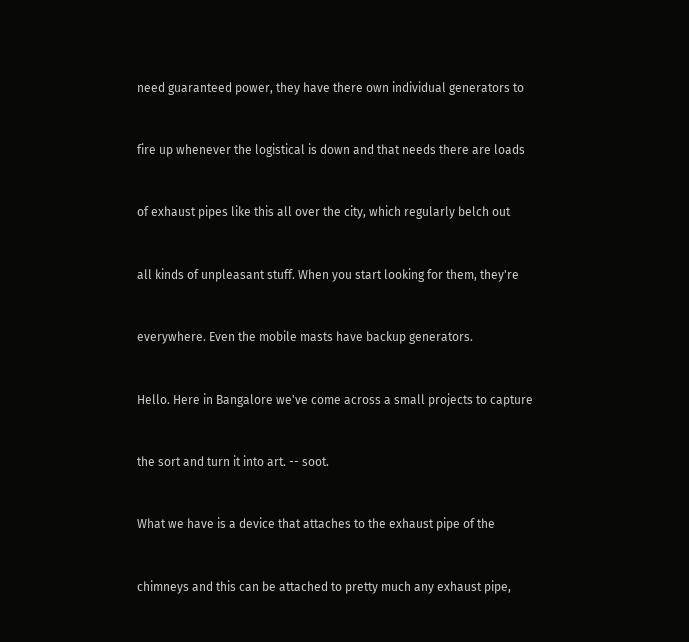need guaranteed power, they have there own individual generators to


fire up whenever the logistical is down and that needs there are loads


of exhaust pipes like this all over the city, which regularly belch out


all kinds of unpleasant stuff. When you start looking for them, they're


everywhere. Even the mobile masts have backup generators.


Hello. Here in Bangalore we've come across a small projects to capture


the sort and turn it into art. -- soot.


What we have is a device that attaches to the exhaust pipe of the


chimneys and this can be attached to pretty much any exhaust pipe,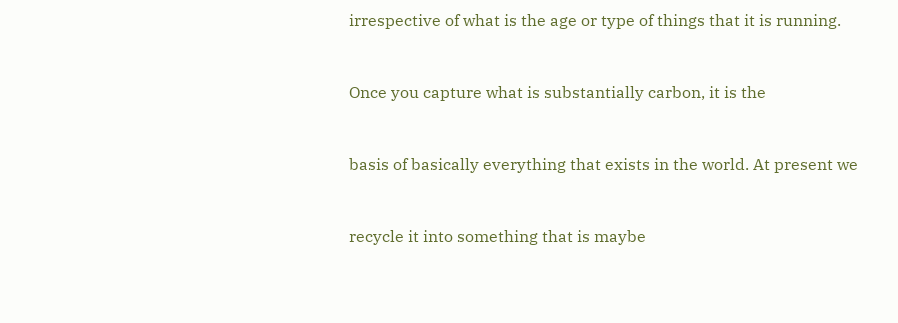irrespective of what is the age or type of things that it is running.


Once you capture what is substantially carbon, it is the


basis of basically everything that exists in the world. At present we


recycle it into something that is maybe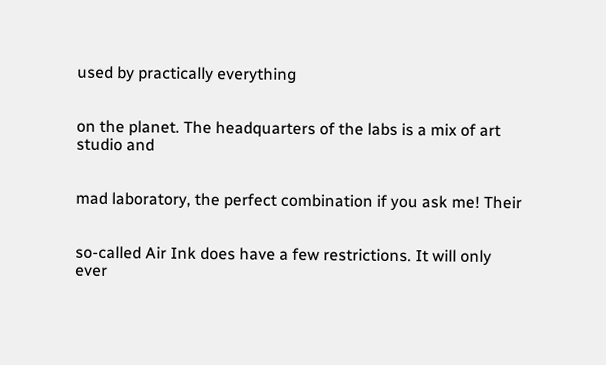used by practically everything


on the planet. The headquarters of the labs is a mix of art studio and


mad laboratory, the perfect combination if you ask me! Their


so-called Air Ink does have a few restrictions. It will only ever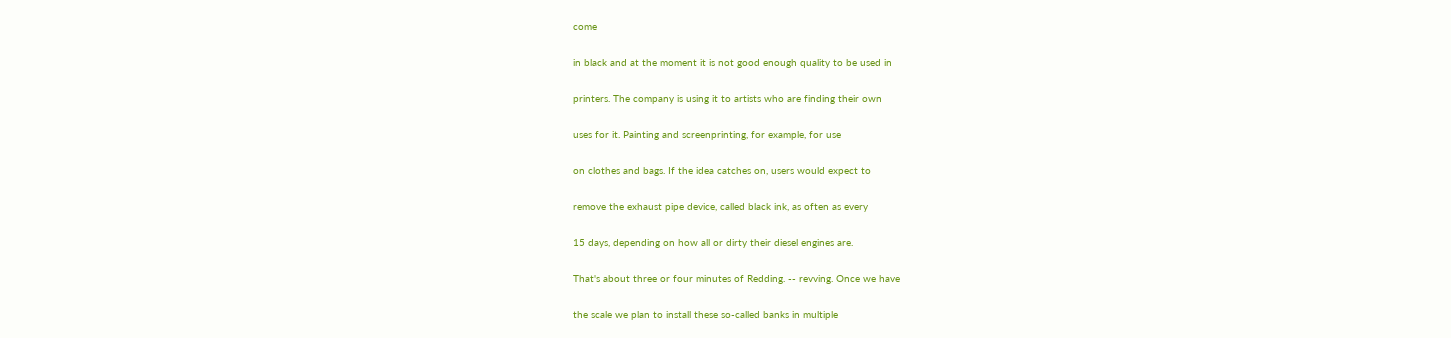come


in black and at the moment it is not good enough quality to be used in


printers. The company is using it to artists who are finding their own


uses for it. Painting and screenprinting, for example, for use


on clothes and bags. If the idea catches on, users would expect to


remove the exhaust pipe device, called black ink, as often as every


15 days, depending on how all or dirty their diesel engines are.


That's about three or four minutes of Redding. -- revving. Once we have


the scale we plan to install these so-called banks in multiple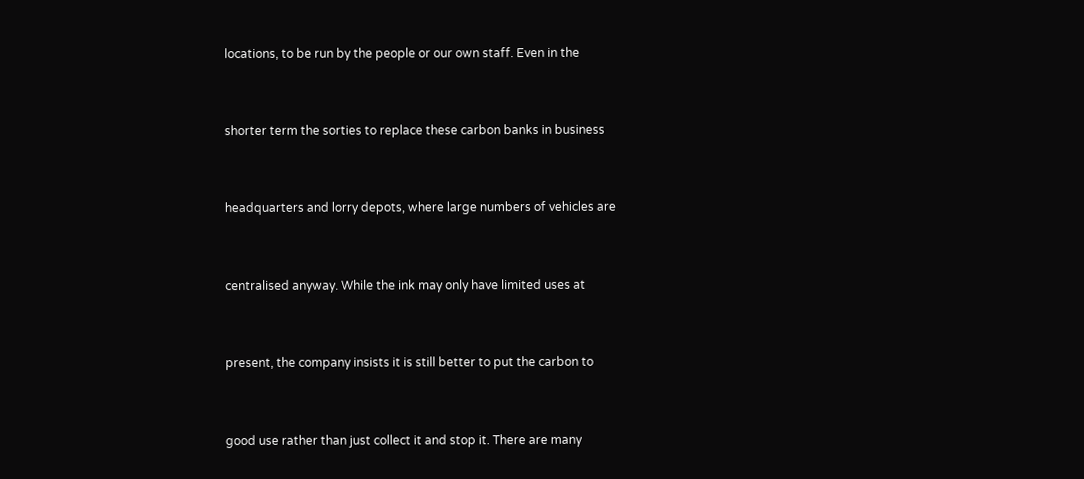locations, to be run by the people or our own staff. Even in the


shorter term the sorties to replace these carbon banks in business


headquarters and lorry depots, where large numbers of vehicles are


centralised anyway. While the ink may only have limited uses at


present, the company insists it is still better to put the carbon to


good use rather than just collect it and stop it. There are many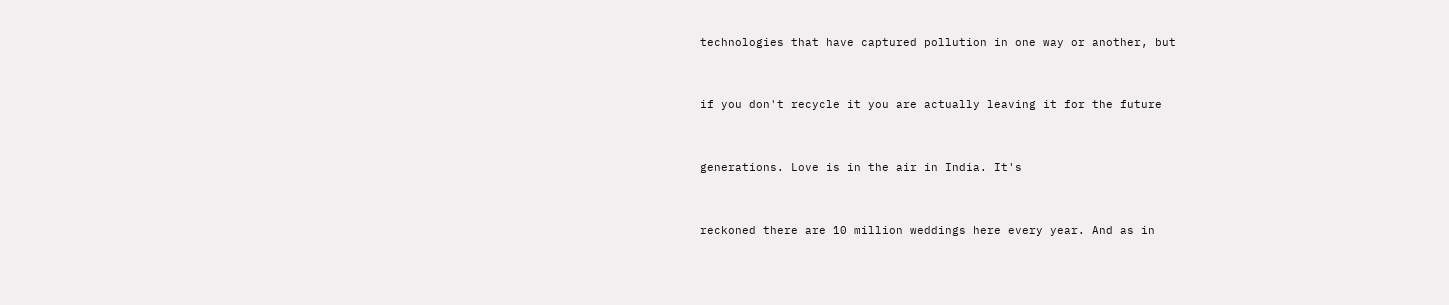technologies that have captured pollution in one way or another, but


if you don't recycle it you are actually leaving it for the future


generations. Love is in the air in India. It's


reckoned there are 10 million weddings here every year. And as in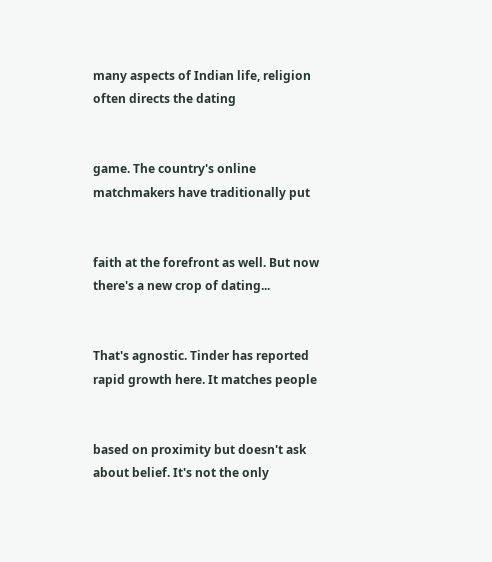many aspects of Indian life, religion often directs the dating


game. The country's online matchmakers have traditionally put


faith at the forefront as well. But now there's a new crop of dating...


That's agnostic. Tinder has reported rapid growth here. It matches people


based on proximity but doesn't ask about belief. It's not the only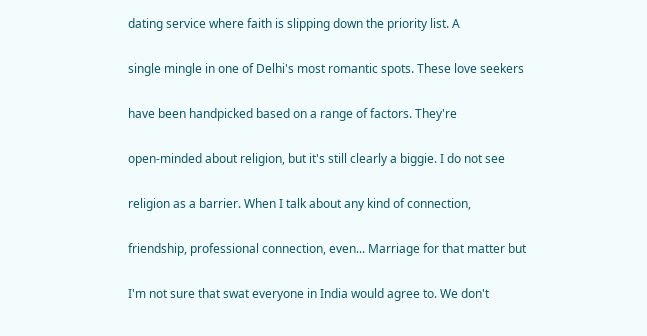dating service where faith is slipping down the priority list. A


single mingle in one of Delhi's most romantic spots. These love seekers


have been handpicked based on a range of factors. They're


open-minded about religion, but it's still clearly a biggie. I do not see


religion as a barrier. When I talk about any kind of connection,


friendship, professional connection, even... Marriage for that matter but


I'm not sure that swat everyone in India would agree to. We don't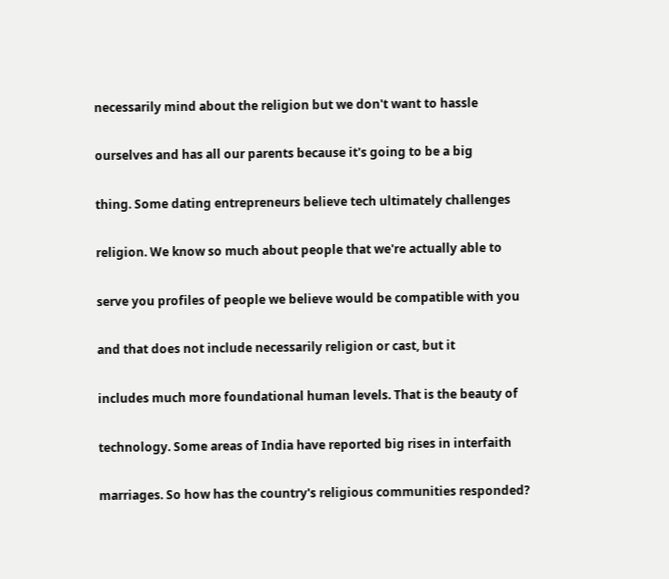necessarily mind about the religion but we don't want to hassle


ourselves and has all our parents because it's going to be a big


thing. Some dating entrepreneurs believe tech ultimately challenges


religion. We know so much about people that we're actually able to


serve you profiles of people we believe would be compatible with you


and that does not include necessarily religion or cast, but it


includes much more foundational human levels. That is the beauty of


technology. Some areas of India have reported big rises in interfaith


marriages. So how has the country's religious communities responded?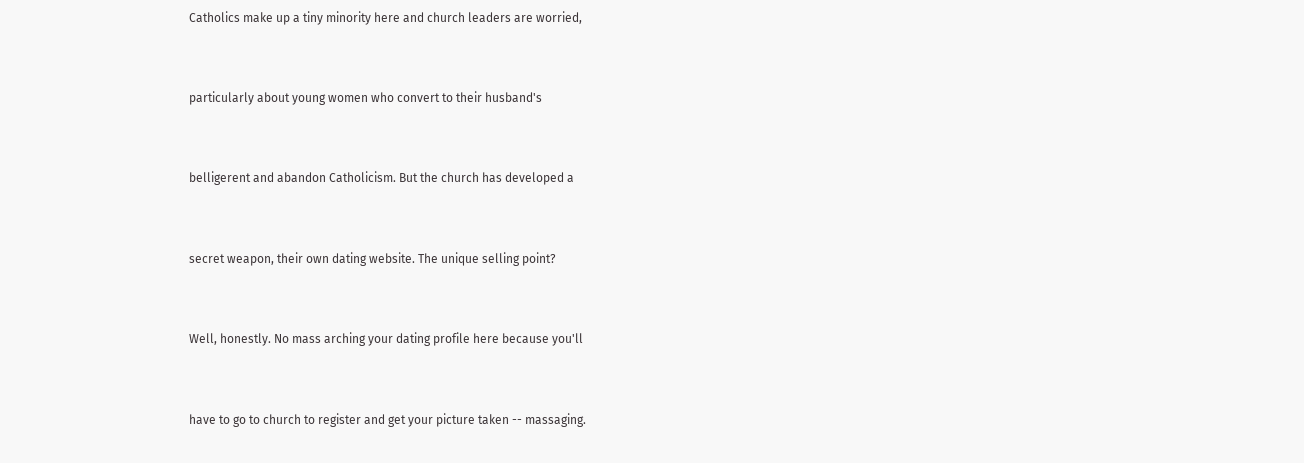Catholics make up a tiny minority here and church leaders are worried,


particularly about young women who convert to their husband's


belligerent and abandon Catholicism. But the church has developed a


secret weapon, their own dating website. The unique selling point?


Well, honestly. No mass arching your dating profile here because you'll


have to go to church to register and get your picture taken -- massaging.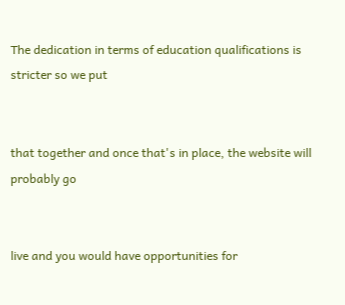The dedication in terms of education qualifications is stricter so we put


that together and once that's in place, the website will probably go


live and you would have opportunities for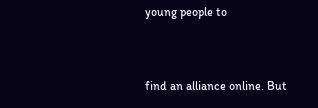young people to


find an alliance online. But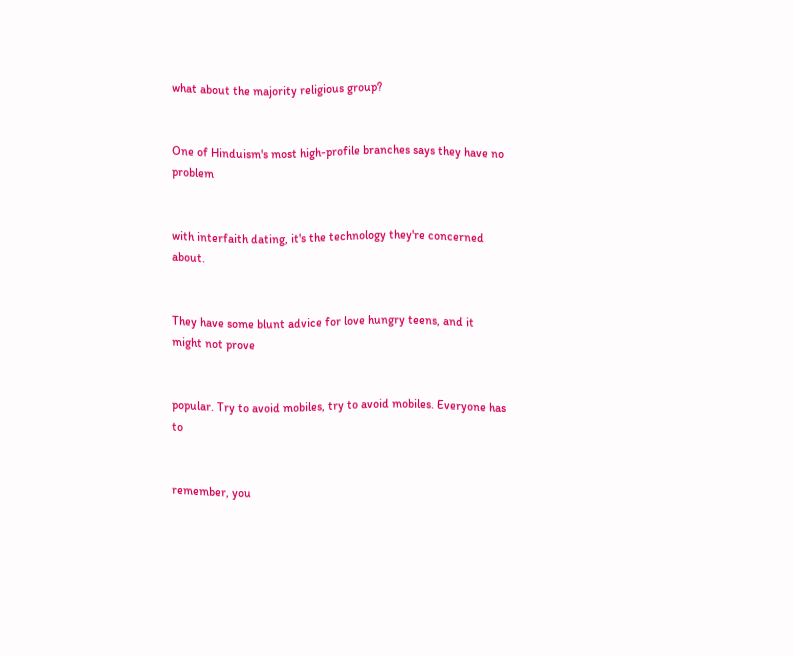what about the majority religious group?


One of Hinduism's most high-profile branches says they have no problem


with interfaith dating, it's the technology they're concerned about.


They have some blunt advice for love hungry teens, and it might not prove


popular. Try to avoid mobiles, try to avoid mobiles. Everyone has to


remember, you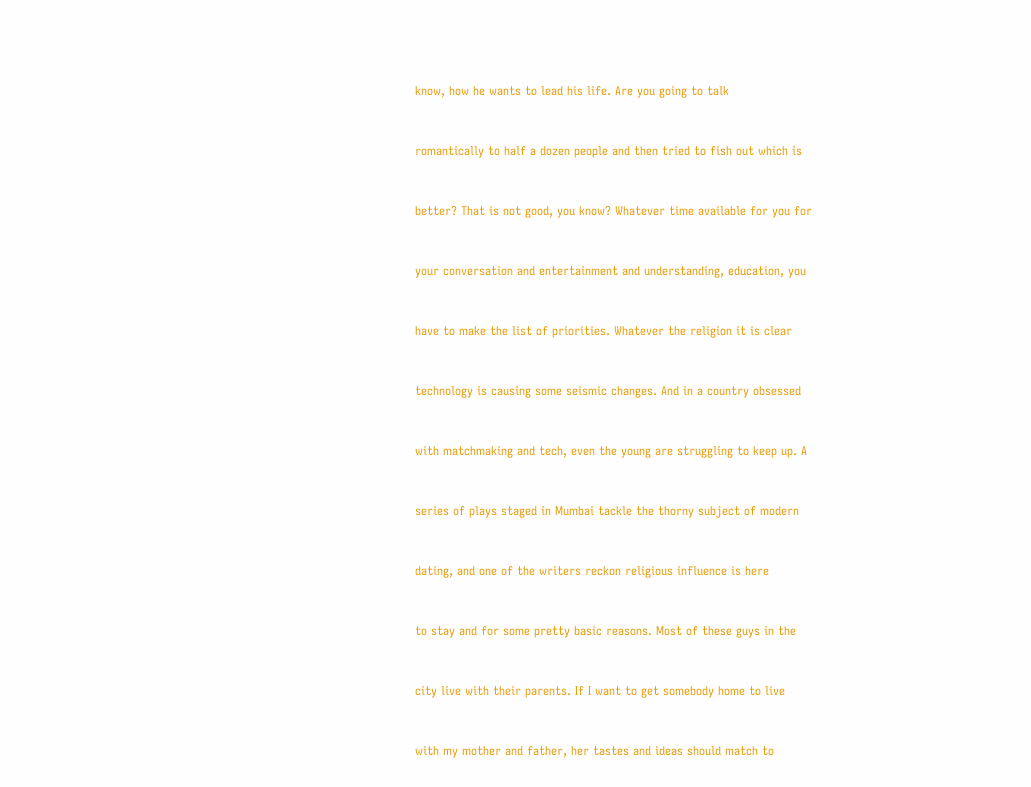know, how he wants to lead his life. Are you going to talk


romantically to half a dozen people and then tried to fish out which is


better? That is not good, you know? Whatever time available for you for


your conversation and entertainment and understanding, education, you


have to make the list of priorities. Whatever the religion it is clear


technology is causing some seismic changes. And in a country obsessed


with matchmaking and tech, even the young are struggling to keep up. A


series of plays staged in Mumbai tackle the thorny subject of modern


dating, and one of the writers reckon religious influence is here


to stay and for some pretty basic reasons. Most of these guys in the


city live with their parents. If I want to get somebody home to live


with my mother and father, her tastes and ideas should match to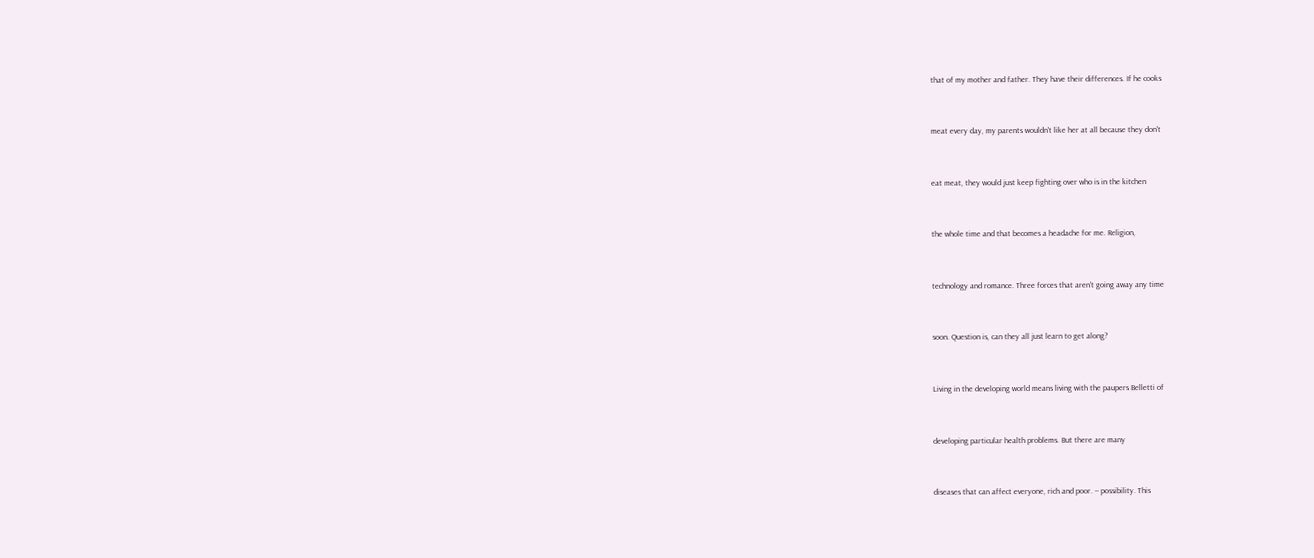that of my mother and father. They have their differences. If he cooks


meat every day, my parents wouldn't like her at all because they don't


eat meat, they would just keep fighting over who is in the kitchen


the whole time and that becomes a headache for me. Religion,


technology and romance. Three forces that aren't going away any time


soon. Question is, can they all just learn to get along?


Living in the developing world means living with the paupers Belletti of


developing particular health problems. But there are many


diseases that can affect everyone, rich and poor. -- possibility. This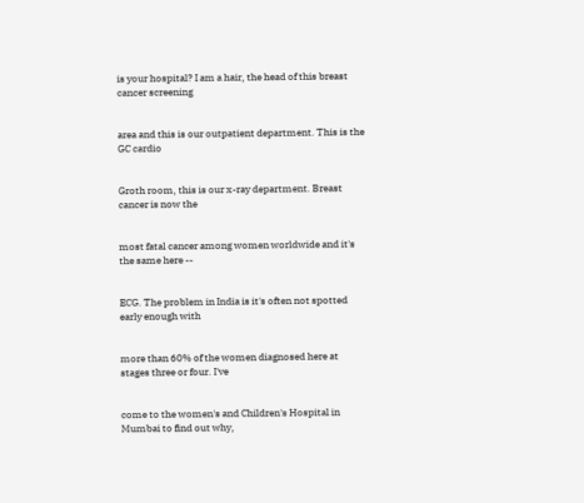is your hospital? I am a hair, the head of this breast cancer screening


area and this is our outpatient department. This is the GC cardio


Groth room, this is our x-ray department. Breast cancer is now the


most fatal cancer among women worldwide and it's the same here --


ECG. The problem in India is it's often not spotted early enough with


more than 60% of the women diagnosed here at stages three or four. I've


come to the women's and Children's Hospital in Mumbai to find out why,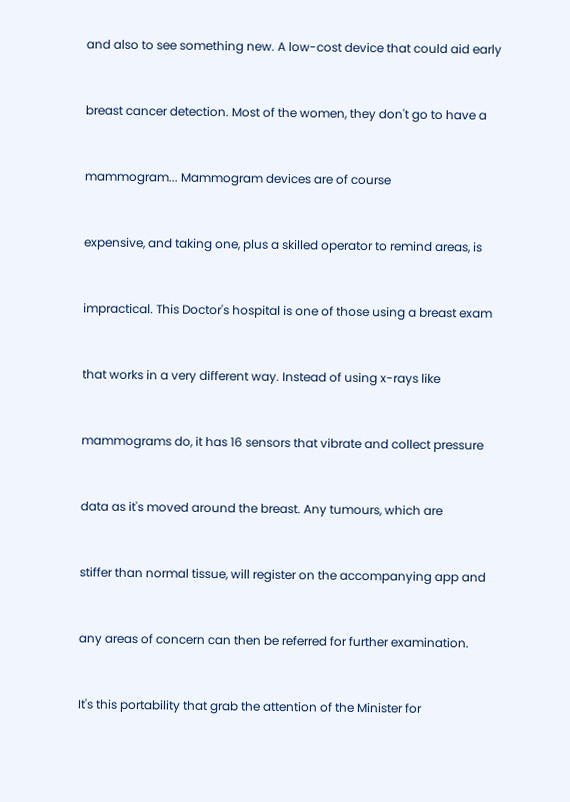and also to see something new. A low-cost device that could aid early


breast cancer detection. Most of the women, they don't go to have a


mammogram... Mammogram devices are of course


expensive, and taking one, plus a skilled operator to remind areas, is


impractical. This Doctor's hospital is one of those using a breast exam


that works in a very different way. Instead of using x-rays like


mammograms do, it has 16 sensors that vibrate and collect pressure


data as it's moved around the breast. Any tumours, which are


stiffer than normal tissue, will register on the accompanying app and


any areas of concern can then be referred for further examination.


It's this portability that grab the attention of the Minister for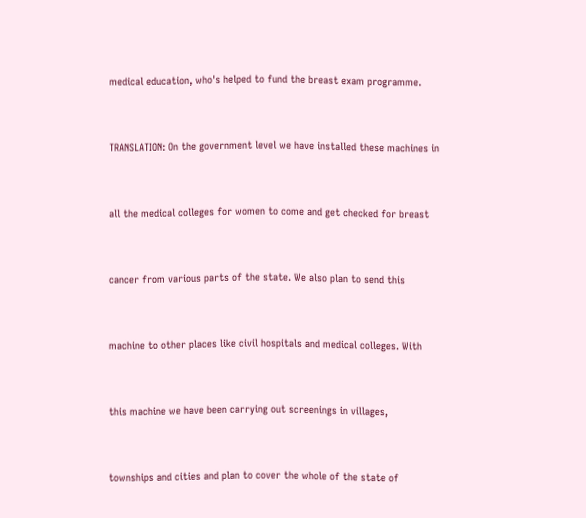medical education, who's helped to fund the breast exam programme.


TRANSLATION: On the government level we have installed these machines in


all the medical colleges for women to come and get checked for breast


cancer from various parts of the state. We also plan to send this


machine to other places like civil hospitals and medical colleges. With


this machine we have been carrying out screenings in villages,


townships and cities and plan to cover the whole of the state of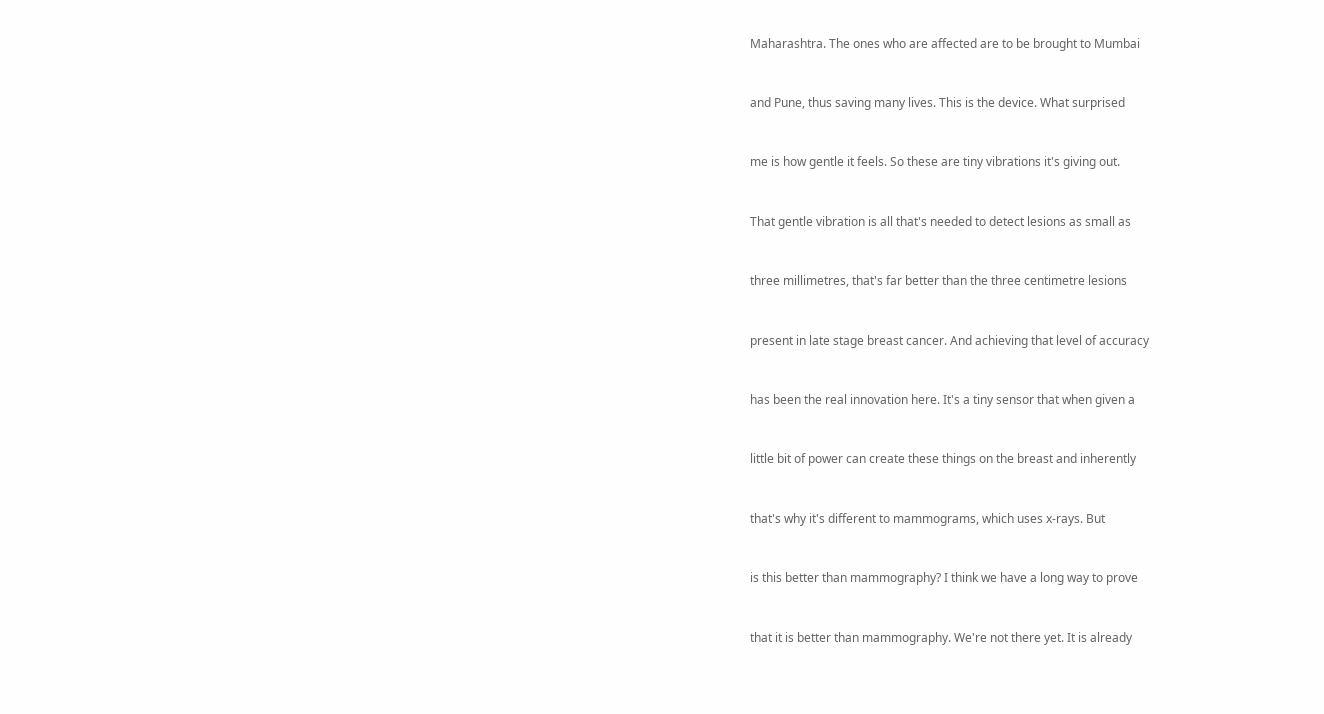Maharashtra. The ones who are affected are to be brought to Mumbai


and Pune, thus saving many lives. This is the device. What surprised


me is how gentle it feels. So these are tiny vibrations it's giving out.


That gentle vibration is all that's needed to detect lesions as small as


three millimetres, that's far better than the three centimetre lesions


present in late stage breast cancer. And achieving that level of accuracy


has been the real innovation here. It's a tiny sensor that when given a


little bit of power can create these things on the breast and inherently


that's why it's different to mammograms, which uses x-rays. But


is this better than mammography? I think we have a long way to prove


that it is better than mammography. We're not there yet. It is already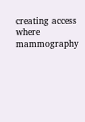creating access where mammography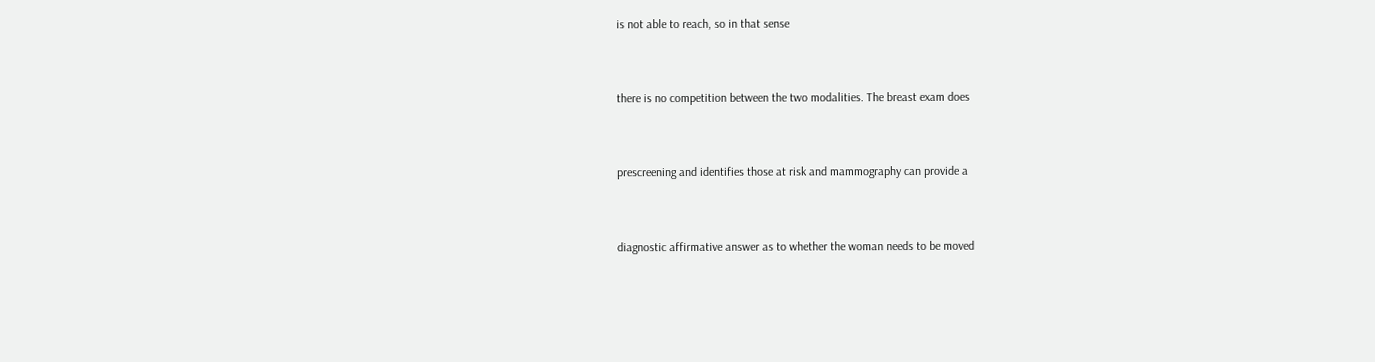is not able to reach, so in that sense


there is no competition between the two modalities. The breast exam does


prescreening and identifies those at risk and mammography can provide a


diagnostic affirmative answer as to whether the woman needs to be moved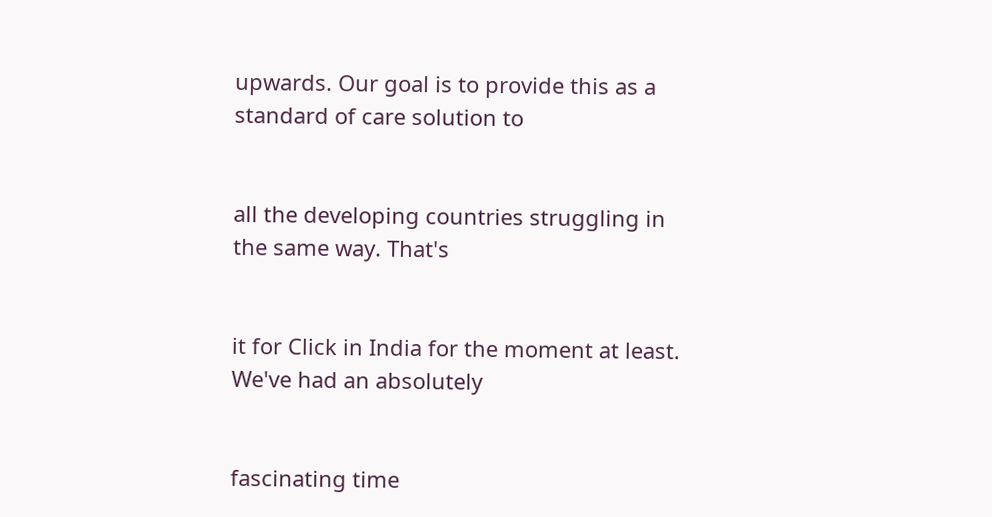upwards. Our goal is to provide this as a standard of care solution to


all the developing countries struggling in the same way. That's


it for Click in India for the moment at least. We've had an absolutely


fascinating time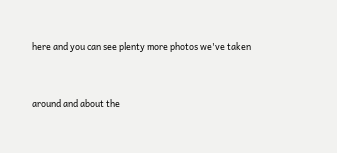here and you can see plenty more photos we've taken


around and about the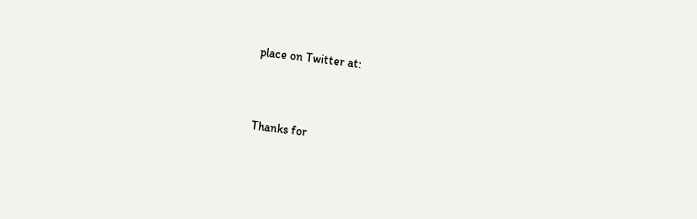place on Twitter at:


Thanks for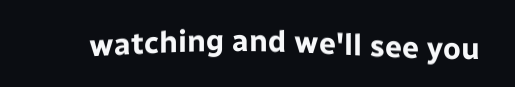watching and we'll see you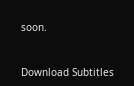soon.


Download Subtitles